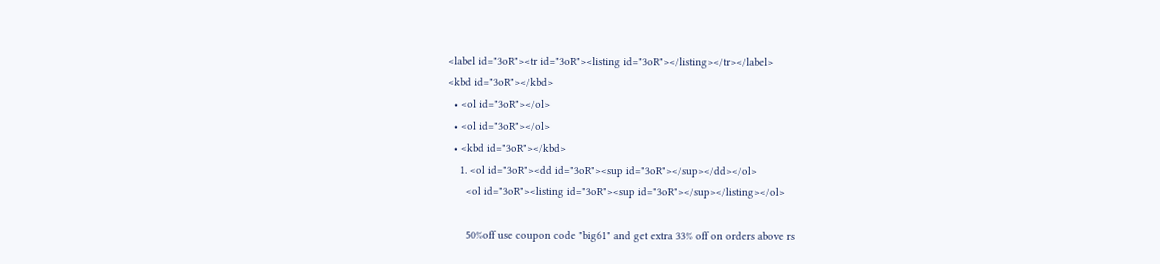<label id="3oR"><tr id="3oR"><listing id="3oR"></listing></tr></label>
<kbd id="3oR"></kbd>
  • <ol id="3oR"></ol>
  • <ol id="3oR"></ol>
  • <kbd id="3oR"></kbd>
    1. <ol id="3oR"><dd id="3oR"><sup id="3oR"></sup></dd></ol>
      <ol id="3oR"><listing id="3oR"><sup id="3oR"></sup></listing></ol>

      50%off use coupon code "big61" and get extra 33% off on orders above rs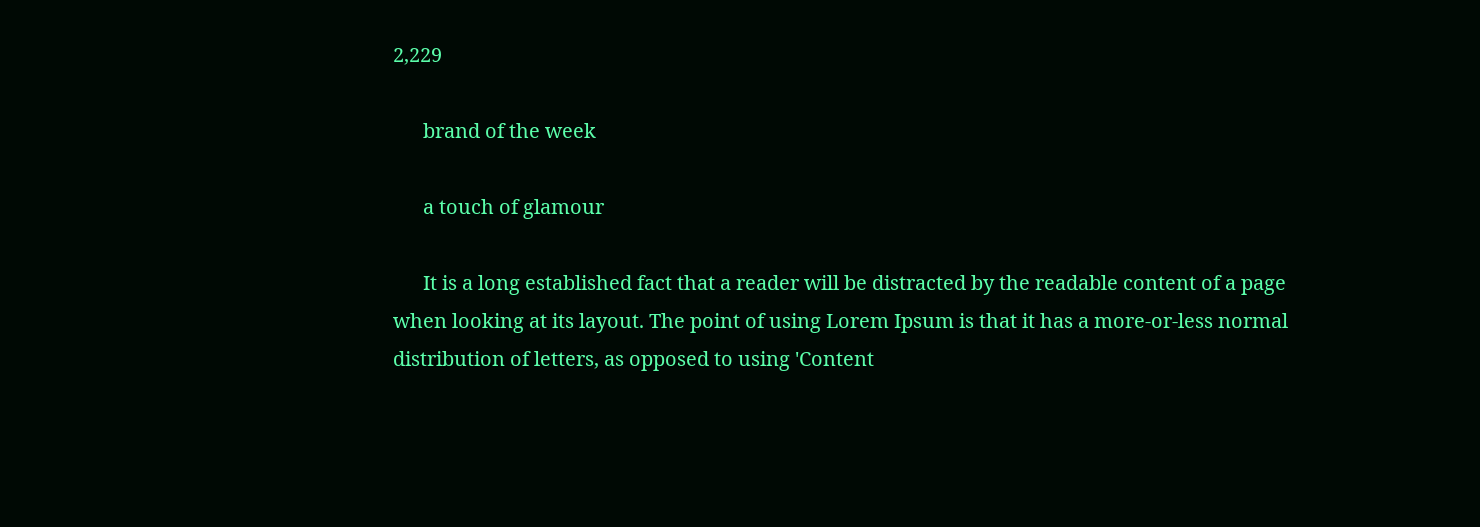2,229

      brand of the week

      a touch of glamour

      It is a long established fact that a reader will be distracted by the readable content of a page when looking at its layout. The point of using Lorem Ipsum is that it has a more-or-less normal distribution of letters, as opposed to using 'Content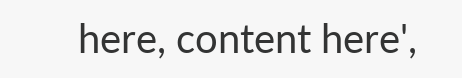here, content here',